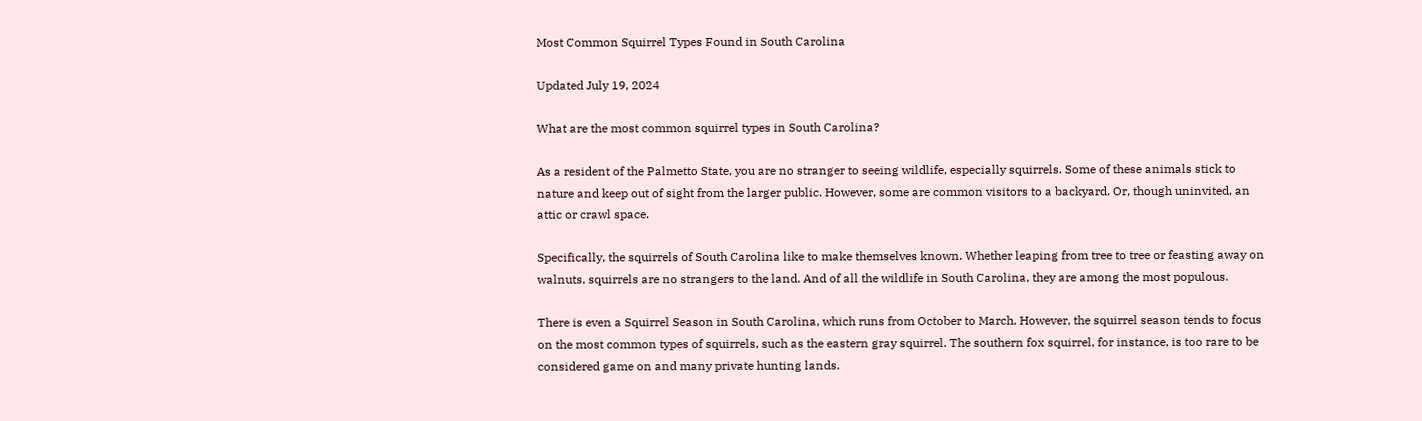Most Common Squirrel Types Found in South Carolina

Updated July 19, 2024

What are the most common squirrel types in South Carolina?

As a resident of the Palmetto State, you are no stranger to seeing wildlife, especially squirrels. Some of these animals stick to nature and keep out of sight from the larger public. However, some are common visitors to a backyard. Or, though uninvited, an attic or crawl space.

Specifically, the squirrels of South Carolina like to make themselves known. Whether leaping from tree to tree or feasting away on walnuts, squirrels are no strangers to the land. And of all the wildlife in South Carolina, they are among the most populous.

There is even a Squirrel Season in South Carolina, which runs from October to March. However, the squirrel season tends to focus on the most common types of squirrels, such as the eastern gray squirrel. The southern fox squirrel, for instance, is too rare to be considered game on and many private hunting lands.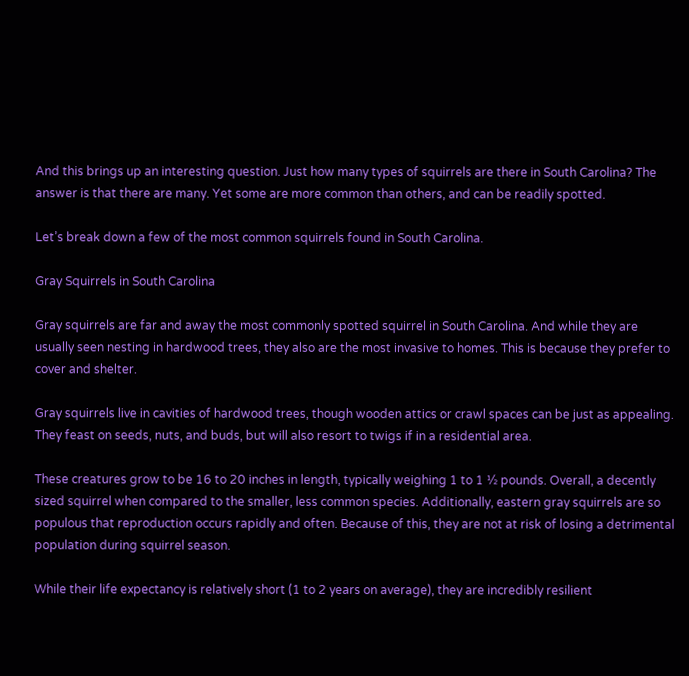And this brings up an interesting question. Just how many types of squirrels are there in South Carolina? The answer is that there are many. Yet some are more common than others, and can be readily spotted.

Let’s break down a few of the most common squirrels found in South Carolina.

Gray Squirrels in South Carolina

Gray squirrels are far and away the most commonly spotted squirrel in South Carolina. And while they are usually seen nesting in hardwood trees, they also are the most invasive to homes. This is because they prefer to cover and shelter.

Gray squirrels live in cavities of hardwood trees, though wooden attics or crawl spaces can be just as appealing. They feast on seeds, nuts, and buds, but will also resort to twigs if in a residential area.

These creatures grow to be 16 to 20 inches in length, typically weighing 1 to 1 ½ pounds. Overall, a decently sized squirrel when compared to the smaller, less common species. Additionally, eastern gray squirrels are so populous that reproduction occurs rapidly and often. Because of this, they are not at risk of losing a detrimental population during squirrel season.

While their life expectancy is relatively short (1 to 2 years on average), they are incredibly resilient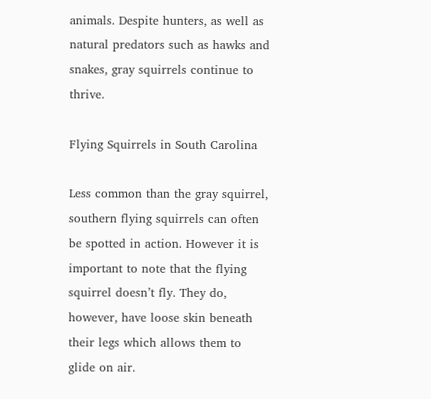animals. Despite hunters, as well as natural predators such as hawks and snakes, gray squirrels continue to thrive.

Flying Squirrels in South Carolina

Less common than the gray squirrel, southern flying squirrels can often be spotted in action. However it is important to note that the flying squirrel doesn’t fly. They do, however, have loose skin beneath their legs which allows them to glide on air.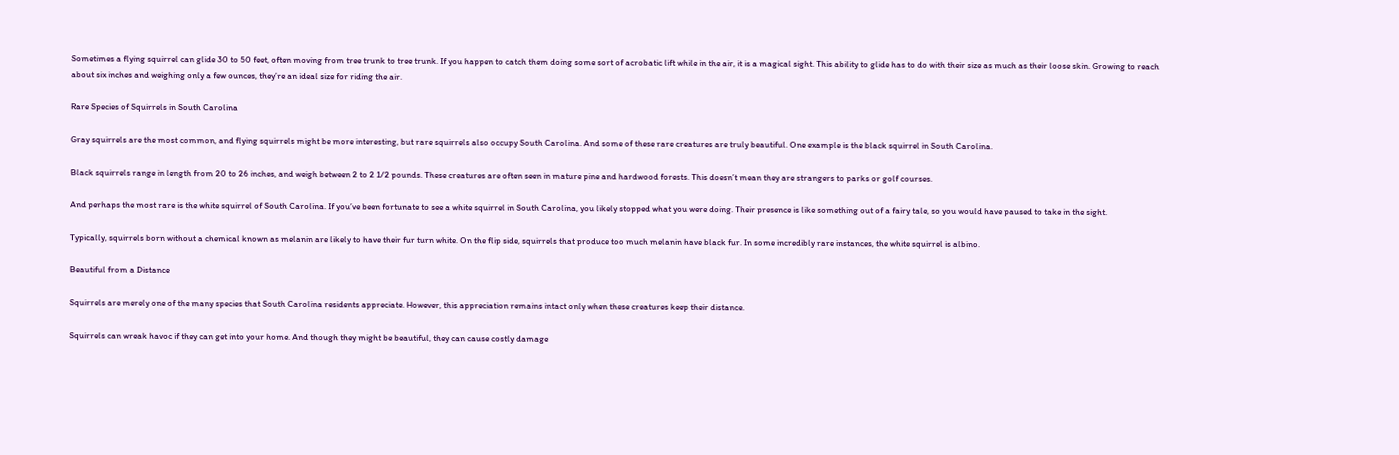Sometimes a flying squirrel can glide 30 to 50 feet, often moving from tree trunk to tree trunk. If you happen to catch them doing some sort of acrobatic lift while in the air, it is a magical sight. This ability to glide has to do with their size as much as their loose skin. Growing to reach about six inches and weighing only a few ounces, they’re an ideal size for riding the air.

Rare Species of Squirrels in South Carolina

Gray squirrels are the most common, and flying squirrels might be more interesting, but rare squirrels also occupy South Carolina. And some of these rare creatures are truly beautiful. One example is the black squirrel in South Carolina.

Black squirrels range in length from 20 to 26 inches, and weigh between 2 to 2 1/2 pounds. These creatures are often seen in mature pine and hardwood forests. This doesn’t mean they are strangers to parks or golf courses.

And perhaps the most rare is the white squirrel of South Carolina. If you’ve been fortunate to see a white squirrel in South Carolina, you likely stopped what you were doing. Their presence is like something out of a fairy tale, so you would have paused to take in the sight.

Typically, squirrels born without a chemical known as melanin are likely to have their fur turn white. On the flip side, squirrels that produce too much melanin have black fur. In some incredibly rare instances, the white squirrel is albino.

Beautiful from a Distance

Squirrels are merely one of the many species that South Carolina residents appreciate. However, this appreciation remains intact only when these creatures keep their distance.

Squirrels can wreak havoc if they can get into your home. And though they might be beautiful, they can cause costly damage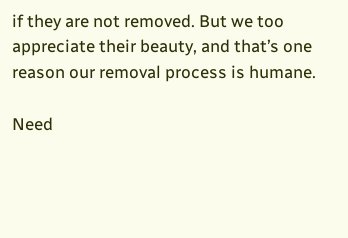if they are not removed. But we too appreciate their beauty, and that’s one reason our removal process is humane.

Need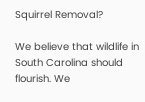Squirrel Removal?

We believe that wildlife in South Carolina should flourish. We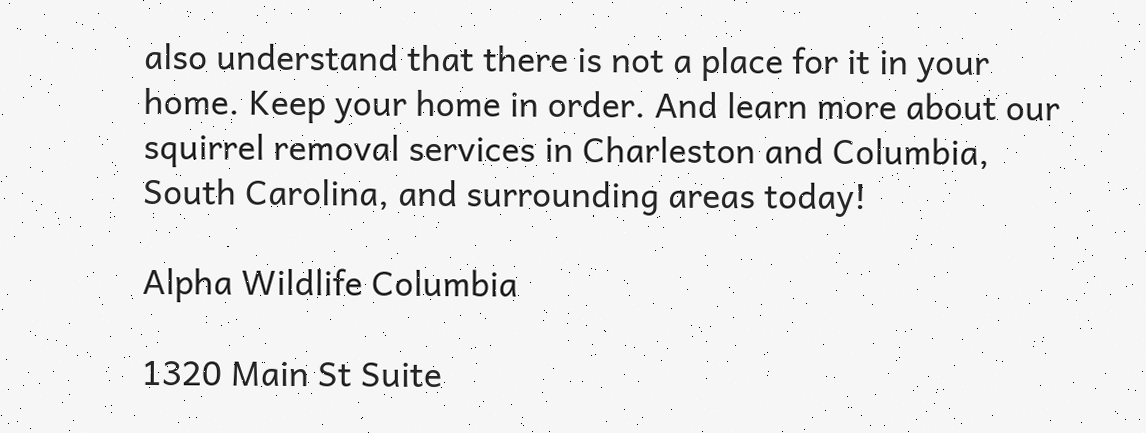also understand that there is not a place for it in your home. Keep your home in order. And learn more about our squirrel removal services in Charleston and Columbia, South Carolina, and surrounding areas today!

Alpha Wildlife Columbia

1320 Main St Suite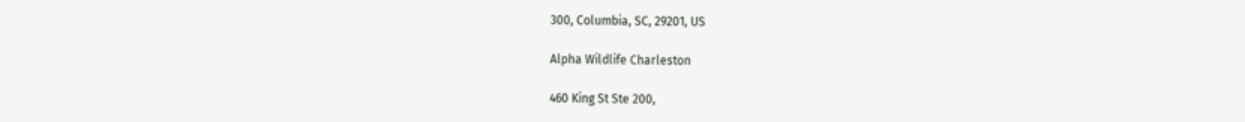300, Columbia, SC, 29201, US

Alpha Wildlife Charleston

460 King St Ste 200,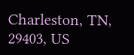Charleston, TN, 29403, US